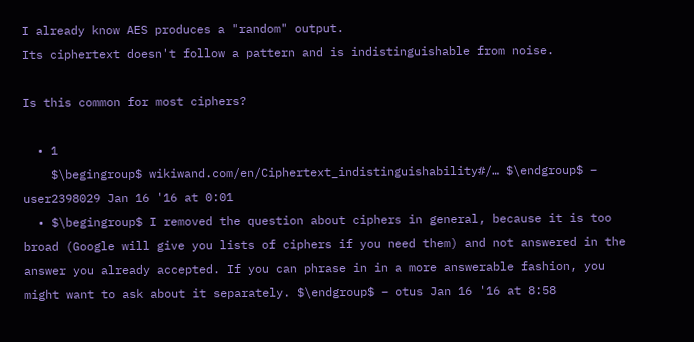I already know AES produces a "random" output.
Its ciphertext doesn't follow a pattern and is indistinguishable from noise.

Is this common for most ciphers?

  • 1
    $\begingroup$ wikiwand.com/en/Ciphertext_indistinguishability#/… $\endgroup$ – user2398029 Jan 16 '16 at 0:01
  • $\begingroup$ I removed the question about ciphers in general, because it is too broad (Google will give you lists of ciphers if you need them) and not answered in the answer you already accepted. If you can phrase in in a more answerable fashion, you might want to ask about it separately. $\endgroup$ – otus Jan 16 '16 at 8:58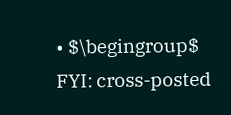• $\begingroup$ FYI: cross-posted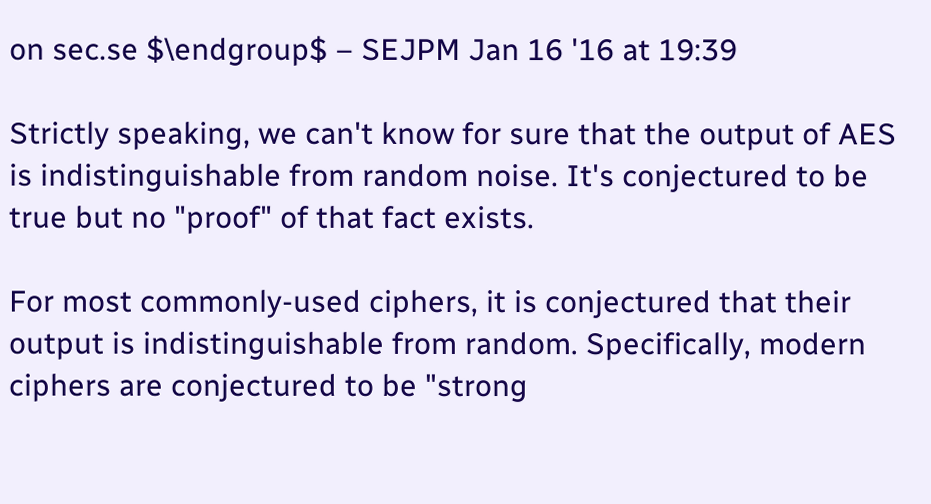on sec.se $\endgroup$ – SEJPM Jan 16 '16 at 19:39

Strictly speaking, we can't know for sure that the output of AES is indistinguishable from random noise. It's conjectured to be true but no "proof" of that fact exists.

For most commonly-used ciphers, it is conjectured that their output is indistinguishable from random. Specifically, modern ciphers are conjectured to be "strong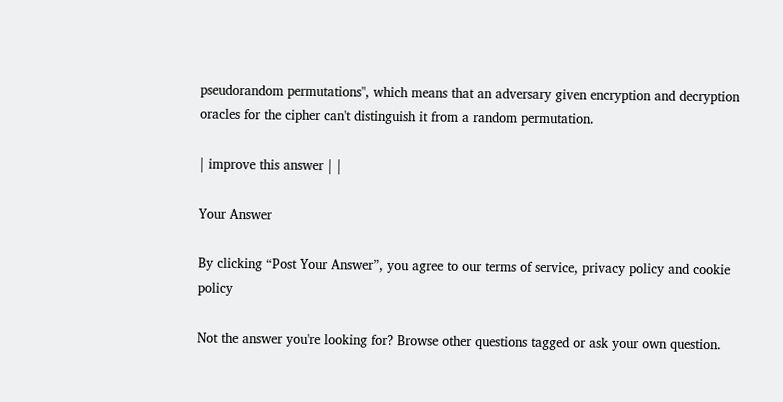pseudorandom permutations", which means that an adversary given encryption and decryption oracles for the cipher can't distinguish it from a random permutation.

| improve this answer | |

Your Answer

By clicking “Post Your Answer”, you agree to our terms of service, privacy policy and cookie policy

Not the answer you're looking for? Browse other questions tagged or ask your own question.